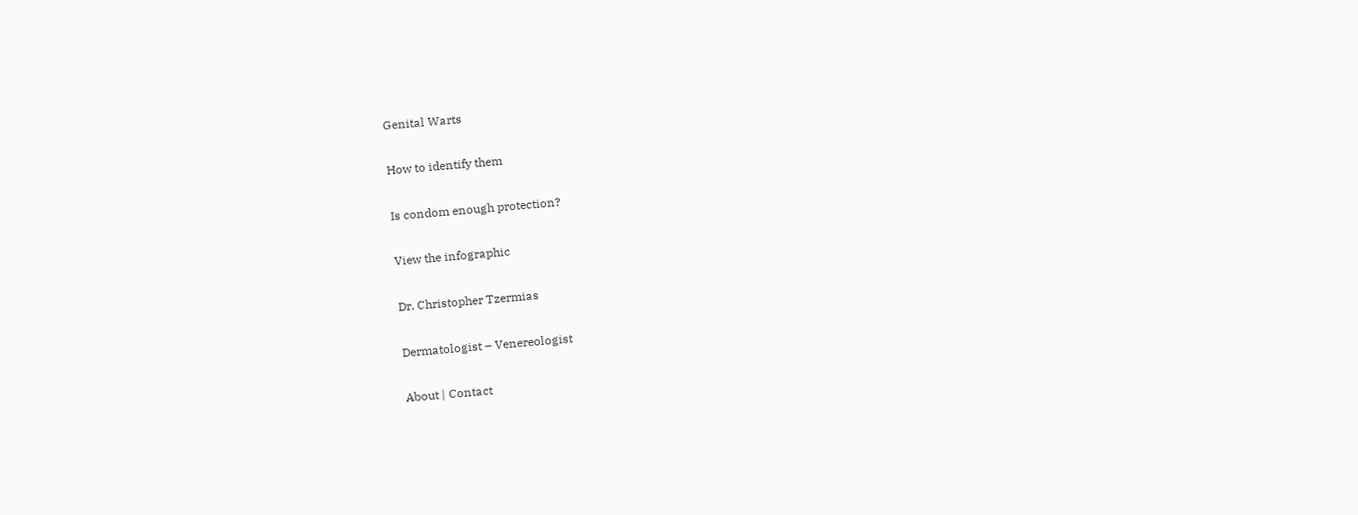Genital Warts

How to identify them

Is condom enough protection?

View the infographic

Dr. Christopher Tzermias

Dermatologist – Venereologist

About | Contact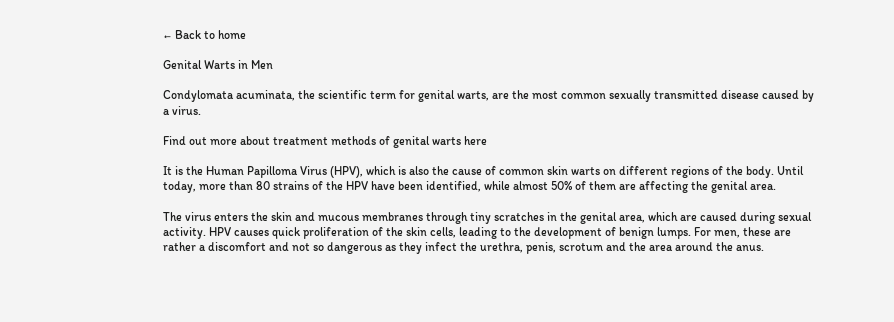← Back to home

Genital Warts in Men

Condylomata acuminata, the scientific term for genital warts, are the most common sexually transmitted disease caused by a virus.

Find out more about treatment methods of genital warts here

It is the Human Papilloma Virus (HPV), which is also the cause of common skin warts on different regions of the body. Until today, more than 80 strains of the HPV have been identified, while almost 50% of them are affecting the genital area.

The virus enters the skin and mucous membranes through tiny scratches in the genital area, which are caused during sexual activity. HPV causes quick proliferation of the skin cells, leading to the development of benign lumps. For men, these are rather a discomfort and not so dangerous as they infect the urethra, penis, scrotum and the area around the anus.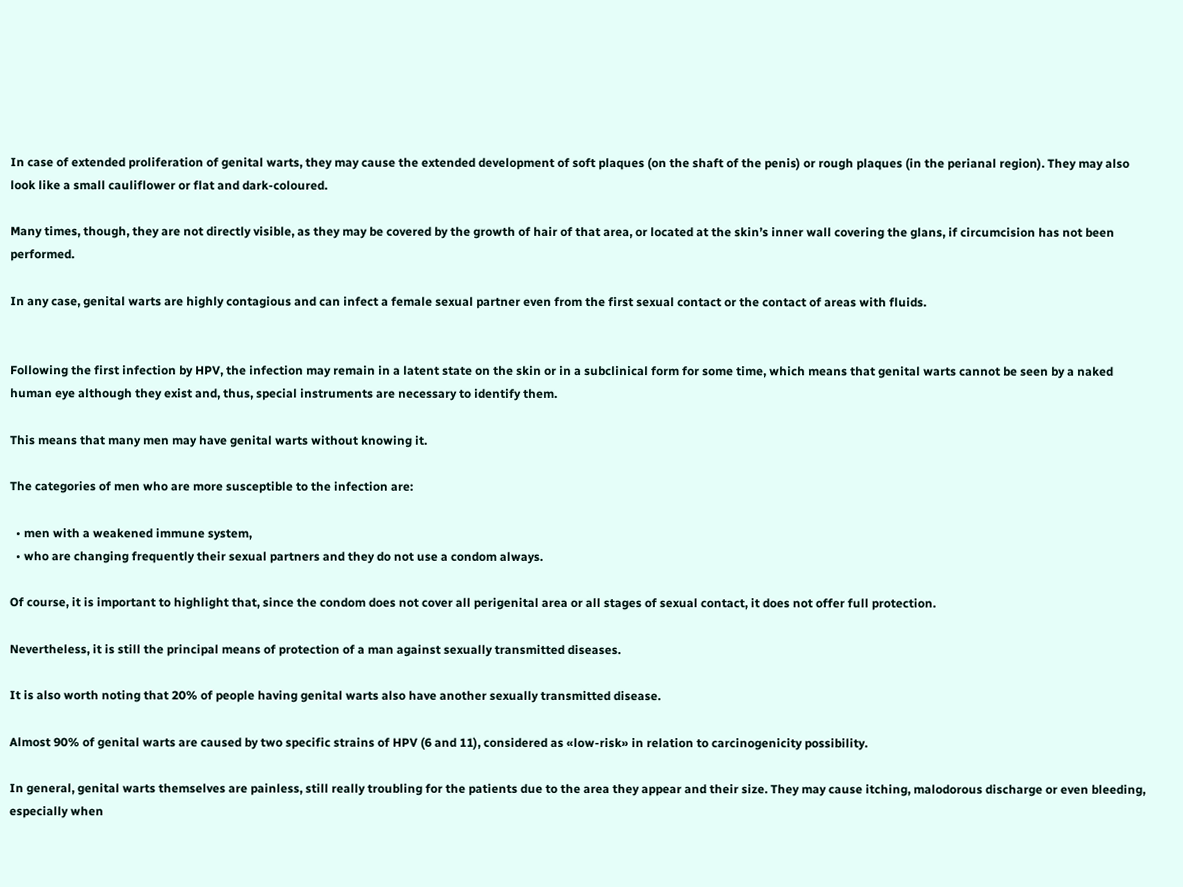In case of extended proliferation of genital warts, they may cause the extended development of soft plaques (on the shaft of the penis) or rough plaques (in the perianal region). They may also look like a small cauliflower or flat and dark-coloured.

Many times, though, they are not directly visible, as they may be covered by the growth of hair of that area, or located at the skin’s inner wall covering the glans, if circumcision has not been performed.

In any case, genital warts are highly contagious and can infect a female sexual partner even from the first sexual contact or the contact of areas with fluids.


Following the first infection by HPV, the infection may remain in a latent state on the skin or in a subclinical form for some time, which means that genital warts cannot be seen by a naked human eye although they exist and, thus, special instruments are necessary to identify them.

This means that many men may have genital warts without knowing it.

The categories of men who are more susceptible to the infection are:

  • men with a weakened immune system,
  • who are changing frequently their sexual partners and they do not use a condom always.

Of course, it is important to highlight that, since the condom does not cover all perigenital area or all stages of sexual contact, it does not offer full protection.

Nevertheless, it is still the principal means of protection of a man against sexually transmitted diseases.

It is also worth noting that 20% of people having genital warts also have another sexually transmitted disease.

Almost 90% of genital warts are caused by two specific strains of HPV (6 and 11), considered as «low-risk» in relation to carcinogenicity possibility.

In general, genital warts themselves are painless, still really troubling for the patients due to the area they appear and their size. They may cause itching, malodorous discharge or even bleeding, especially when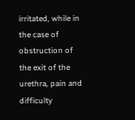irritated, while in the case of obstruction of the exit of the urethra, pain and difficulty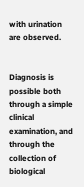with urination are observed.


Diagnosis is possible both through a simple clinical examination, and through the collection of biological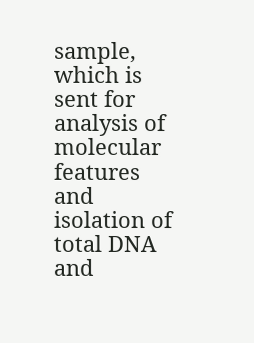sample, which is sent for analysis of molecular features and isolation of total DNA and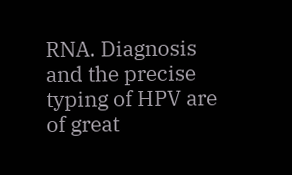RNA. Diagnosis and the precise typing of HPV are of great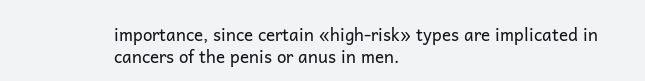importance, since certain «high-risk» types are implicated in cancers of the penis or anus in men.